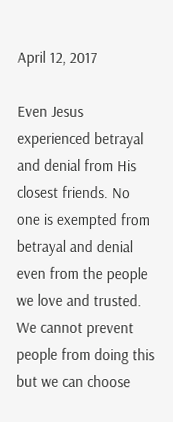April 12, 2017

Even Jesus experienced betrayal and denial from His closest friends. No one is exempted from betrayal and denial even from the people we love and trusted.
We cannot prevent people from doing this but we can choose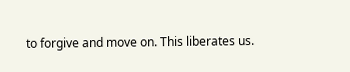to forgive and move on. This liberates us.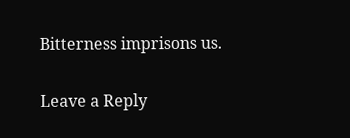Bitterness imprisons us.

Leave a Reply